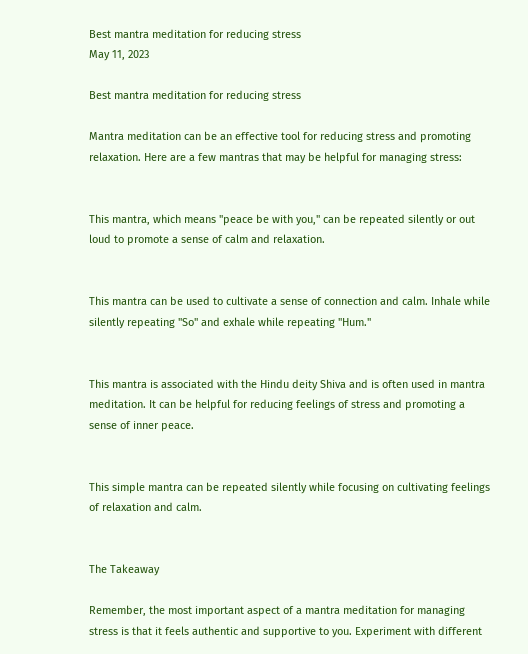Best mantra meditation for reducing stress
May 11, 2023

Best mantra meditation for reducing stress

Mantra meditation can be an effective tool for reducing stress and promoting relaxation. Here are a few mantras that may be helpful for managing stress:


This mantra, which means "peace be with you," can be repeated silently or out loud to promote a sense of calm and relaxation.


This mantra can be used to cultivate a sense of connection and calm. Inhale while silently repeating "So" and exhale while repeating "Hum."


This mantra is associated with the Hindu deity Shiva and is often used in mantra meditation. It can be helpful for reducing feelings of stress and promoting a sense of inner peace.


This simple mantra can be repeated silently while focusing on cultivating feelings of relaxation and calm.


The Takeaway

Remember, the most important aspect of a mantra meditation for managing stress is that it feels authentic and supportive to you. Experiment with different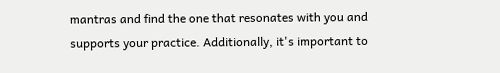mantras and find the one that resonates with you and supports your practice. Additionally, it's important to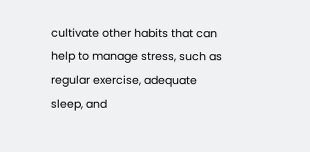cultivate other habits that can help to manage stress, such as regular exercise, adequate sleep, and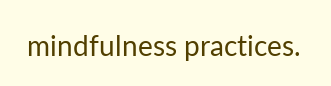mindfulness practices.